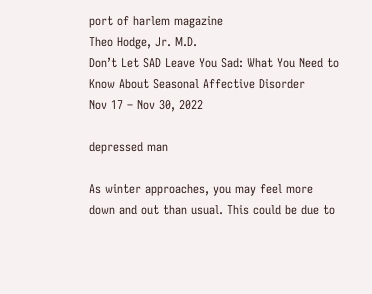port of harlem magazine
Theo Hodge, Jr. M.D.
Don’t Let SAD Leave You Sad: What You Need to Know About Seasonal Affective Disorder
Nov 17 – Nov 30, 2022

depressed man

As winter approaches, you may feel more down and out than usual. This could be due to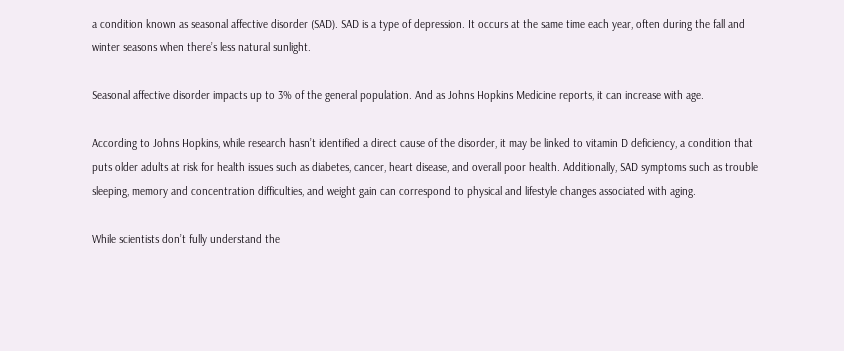a condition known as seasonal affective disorder (SAD). SAD is a type of depression. It occurs at the same time each year, often during the fall and winter seasons when there’s less natural sunlight.

Seasonal affective disorder impacts up to 3% of the general population. And as Johns Hopkins Medicine reports, it can increase with age.

According to Johns Hopkins, while research hasn’t identified a direct cause of the disorder, it may be linked to vitamin D deficiency, a condition that puts older adults at risk for health issues such as diabetes, cancer, heart disease, and overall poor health. Additionally, SAD symptoms such as trouble sleeping, memory and concentration difficulties, and weight gain can correspond to physical and lifestyle changes associated with aging.

While scientists don’t fully understand the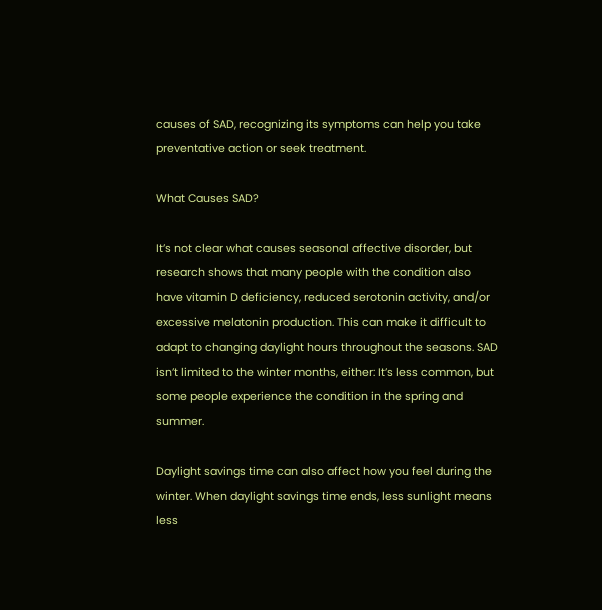causes of SAD, recognizing its symptoms can help you take preventative action or seek treatment.

What Causes SAD?

It’s not clear what causes seasonal affective disorder, but research shows that many people with the condition also have vitamin D deficiency, reduced serotonin activity, and/or excessive melatonin production. This can make it difficult to adapt to changing daylight hours throughout the seasons. SAD isn’t limited to the winter months, either: It’s less common, but some people experience the condition in the spring and summer.

Daylight savings time can also affect how you feel during the winter. When daylight savings time ends, less sunlight means less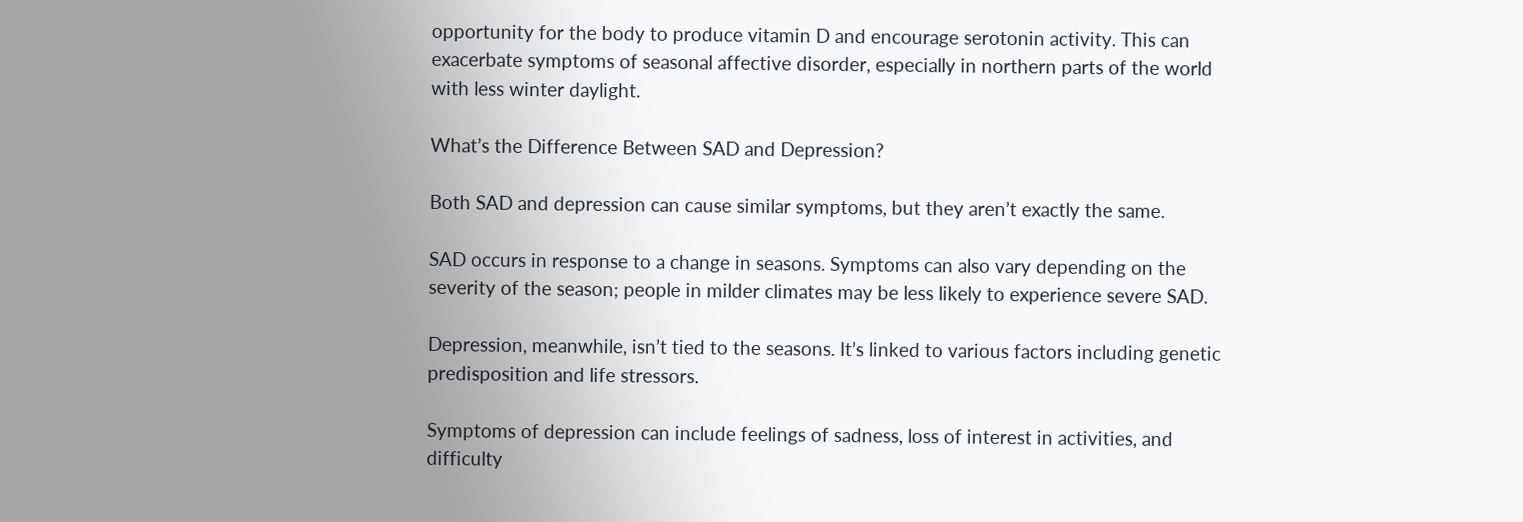opportunity for the body to produce vitamin D and encourage serotonin activity. This can exacerbate symptoms of seasonal affective disorder, especially in northern parts of the world with less winter daylight.

What’s the Difference Between SAD and Depression?

Both SAD and depression can cause similar symptoms, but they aren’t exactly the same.

SAD occurs in response to a change in seasons. Symptoms can also vary depending on the severity of the season; people in milder climates may be less likely to experience severe SAD.

Depression, meanwhile, isn’t tied to the seasons. It’s linked to various factors including genetic predisposition and life stressors.

Symptoms of depression can include feelings of sadness, loss of interest in activities, and difficulty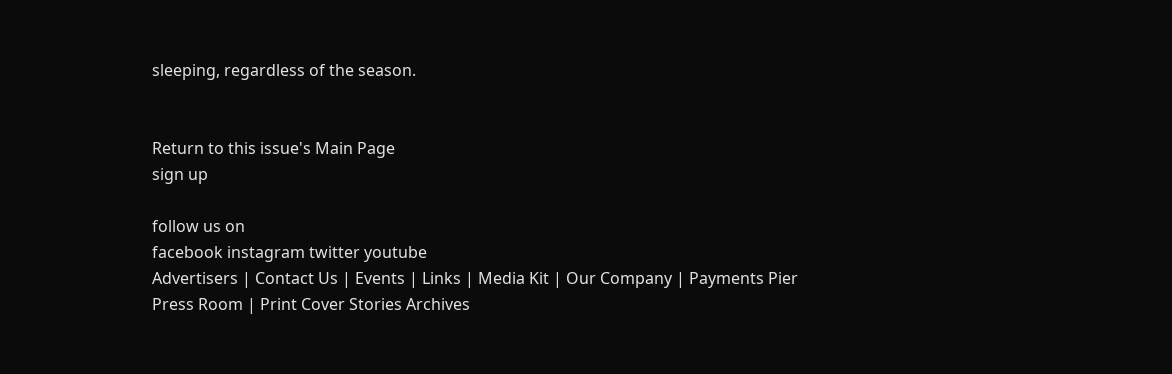sleeping, regardless of the season.


Return to this issue's Main Page
sign up

follow us on
facebook instagram twitter youtube
Advertisers | Contact Us | Events | Links | Media Kit | Our Company | Payments Pier
Press Room | Print Cover Stories Archives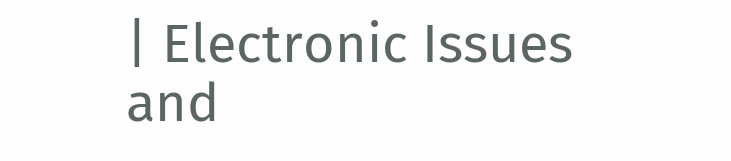| Electronic Issues and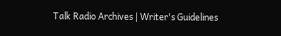Talk Radio Archives | Writer's Guidelines